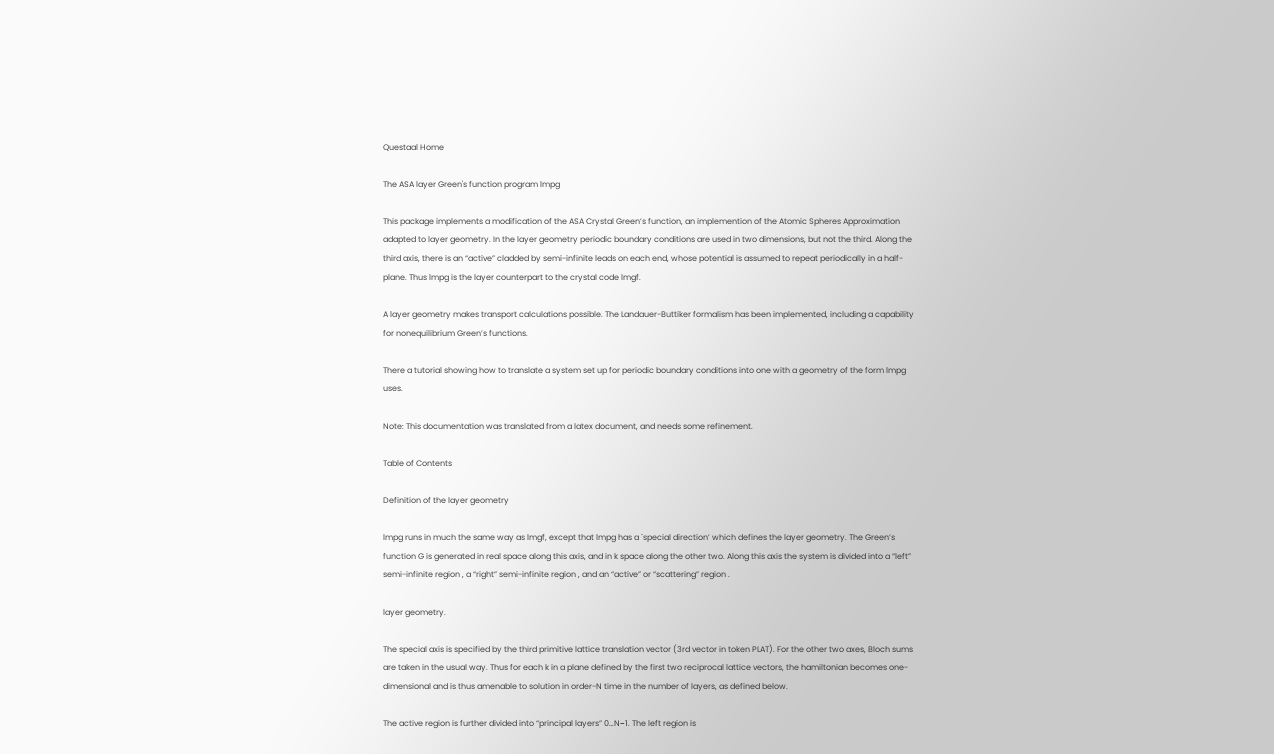Questaal Home

The ASA layer Green's function program lmpg

This package implements a modification of the ASA Crystal Green’s function, an implemention of the Atomic Spheres Approximation adapted to layer geometry. In the layer geometry periodic boundary conditions are used in two dimensions, but not the third. Along the third axis, there is an “active” cladded by semi-infinite leads on each end, whose potential is assumed to repeat periodically in a half-plane. Thus lmpg is the layer counterpart to the crystal code lmgf.

A layer geometry makes transport calculations possible. The Landauer-Buttiker formalism has been implemented, including a capability for nonequilibrium Green’s functions.

There a tutorial showing how to translate a system set up for periodic boundary conditions into one with a geometry of the form lmpg uses.

Note: This documentation was translated from a latex document, and needs some refinement.

Table of Contents

Definition of the layer geometry

lmpg runs in much the same way as lmgf, except that lmpg has a `special direction’ which defines the layer geometry. The Green’s function G is generated in real space along this axis, and in k space along the other two. Along this axis the system is divided into a “left” semi-infinite region , a “right” semi-infinite region , and an “active” or “scattering” region .

layer geometry.

The special axis is specified by the third primitive lattice translation vector (3rd vector in token PLAT). For the other two axes, Bloch sums are taken in the usual way. Thus for each k in a plane defined by the first two reciprocal lattice vectors, the hamiltonian becomes one-dimensional and is thus amenable to solution in order-N time in the number of layers, as defined below.

The active region is further divided into “principal layers” 0…N−1. The left region is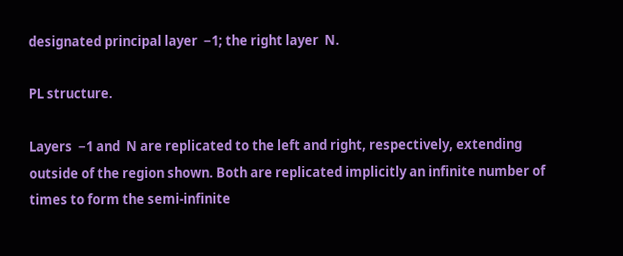designated principal layer  −1; the right layer  N.

PL structure.

Layers  −1 and  N are replicated to the left and right, respectively, extending outside of the region shown. Both are replicated implicitly an infinite number of times to form the semi-infinite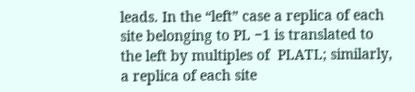leads. In the “left” case a replica of each site belonging to PL −1 is translated to the left by multiples of  PLATL; similarly, a replica of each site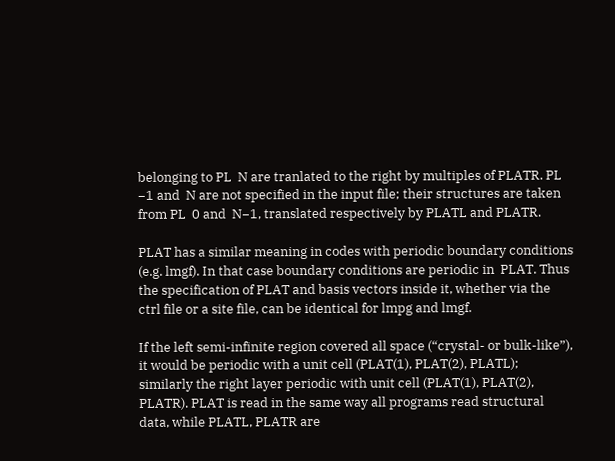belonging to PL  N are tranlated to the right by multiples of PLATR. PL  −1 and  N are not specified in the input file; their structures are taken from PL  0 and  N−1, translated respectively by PLATL and PLATR.

PLAT has a similar meaning in codes with periodic boundary conditions (e.g. lmgf). In that case boundary conditions are periodic in  PLAT. Thus the specification of PLAT and basis vectors inside it, whether via the ctrl file or a site file, can be identical for lmpg and lmgf.

If the left semi-infinite region covered all space (“crystal- or bulk-like”), it would be periodic with a unit cell (PLAT(1), PLAT(2), PLATL); similarly the right layer periodic with unit cell (PLAT(1), PLAT(2), PLATR). PLAT is read in the same way all programs read structural data, while PLATL, PLATR are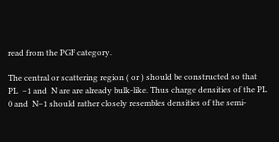read from the PGF category.

The central or scattering region ( or ) should be constructed so that PL  −1 and  N are are already bulk-like. Thus charge densities of the PL  0 and  N−1 should rather closely resembles densities of the semi-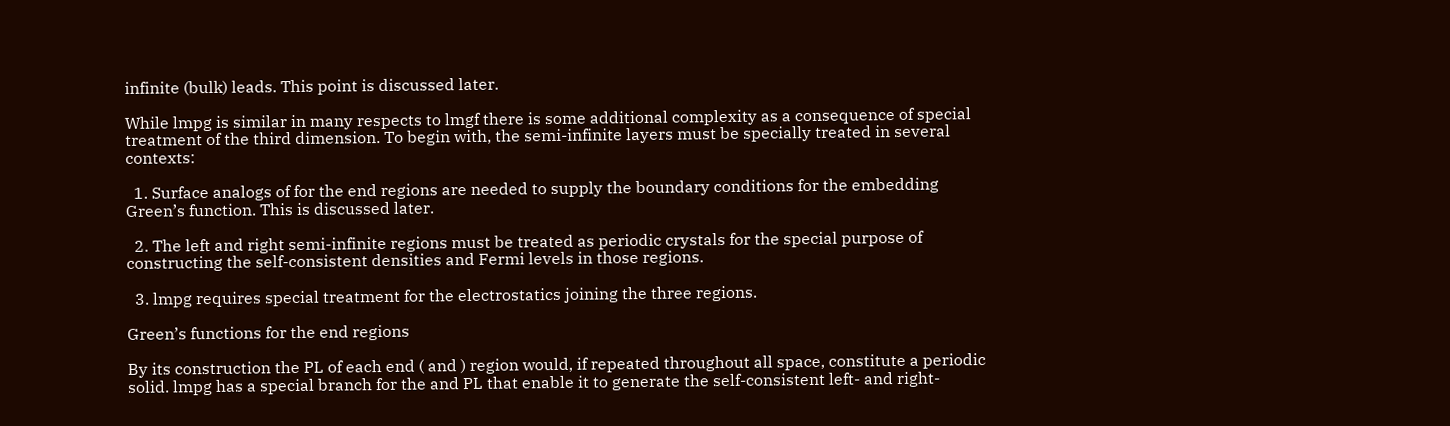infinite (bulk) leads. This point is discussed later.

While lmpg is similar in many respects to lmgf there is some additional complexity as a consequence of special treatment of the third dimension. To begin with, the semi-infinite layers must be specially treated in several contexts:

  1. Surface analogs of for the end regions are needed to supply the boundary conditions for the embedding Green’s function. This is discussed later.

  2. The left and right semi-infinite regions must be treated as periodic crystals for the special purpose of constructing the self-consistent densities and Fermi levels in those regions.

  3. lmpg requires special treatment for the electrostatics joining the three regions.

Green’s functions for the end regions

By its construction the PL of each end ( and ) region would, if repeated throughout all space, constitute a periodic solid. lmpg has a special branch for the and PL that enable it to generate the self-consistent left- and right-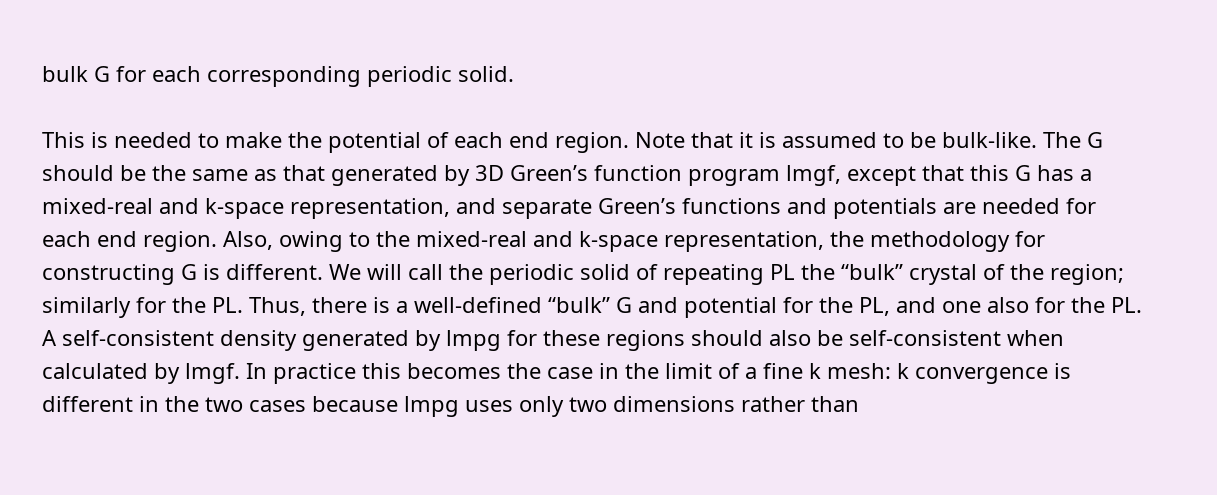bulk G for each corresponding periodic solid.

This is needed to make the potential of each end region. Note that it is assumed to be bulk-like. The G should be the same as that generated by 3D Green’s function program lmgf, except that this G has a mixed-real and k-space representation, and separate Green’s functions and potentials are needed for each end region. Also, owing to the mixed-real and k-space representation, the methodology for constructing G is different. We will call the periodic solid of repeating PL the “bulk” crystal of the region; similarly for the PL. Thus, there is a well-defined “bulk” G and potential for the PL, and one also for the PL. A self-consistent density generated by lmpg for these regions should also be self-consistent when calculated by lmgf. In practice this becomes the case in the limit of a fine k mesh: k convergence is different in the two cases because lmpg uses only two dimensions rather than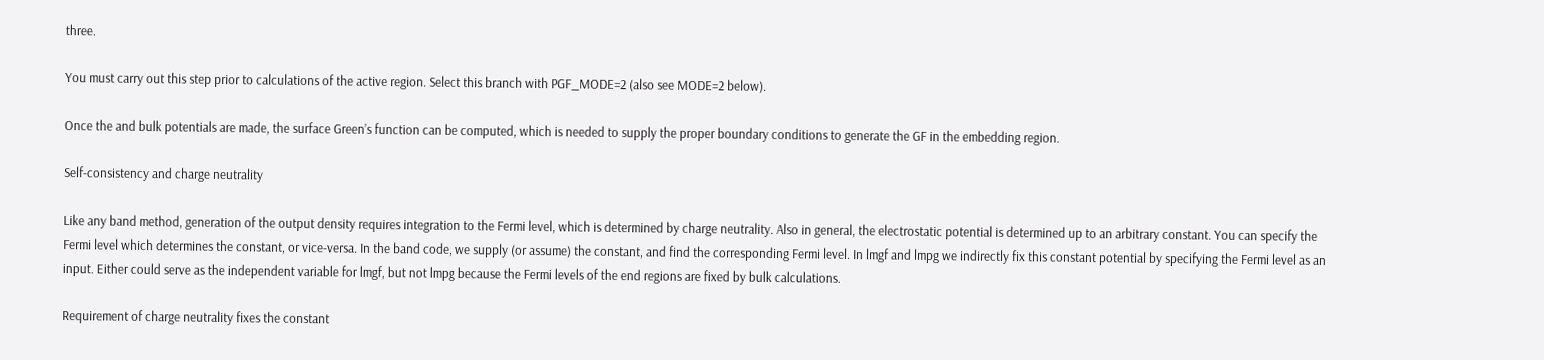three.

You must carry out this step prior to calculations of the active region. Select this branch with PGF_MODE=2 (also see MODE=2 below).

Once the and bulk potentials are made, the surface Green’s function can be computed, which is needed to supply the proper boundary conditions to generate the GF in the embedding region.

Self-consistency and charge neutrality

Like any band method, generation of the output density requires integration to the Fermi level, which is determined by charge neutrality. Also in general, the electrostatic potential is determined up to an arbitrary constant. You can specify the Fermi level which determines the constant, or vice-versa. In the band code, we supply (or assume) the constant, and find the corresponding Fermi level. In lmgf and lmpg we indirectly fix this constant potential by specifying the Fermi level as an input. Either could serve as the independent variable for lmgf, but not lmpg because the Fermi levels of the end regions are fixed by bulk calculations.

Requirement of charge neutrality fixes the constant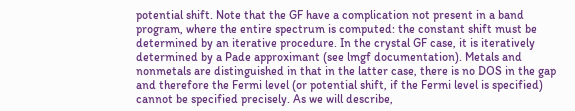potential shift. Note that the GF have a complication not present in a band program, where the entire spectrum is computed: the constant shift must be determined by an iterative procedure. In the crystal GF case, it is iteratively determined by a Pade approximant (see lmgf documentation). Metals and nonmetals are distinguished in that in the latter case, there is no DOS in the gap and therefore the Fermi level (or potential shift, if the Fermi level is specified) cannot be specified precisely. As we will describe,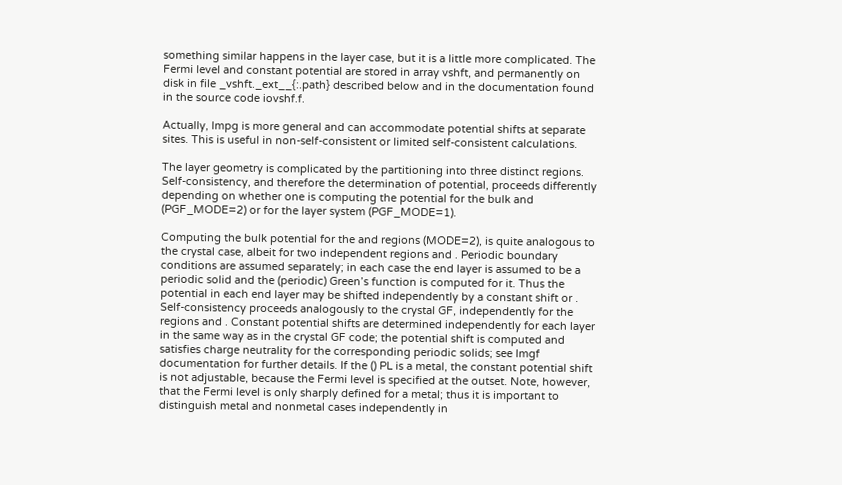something similar happens in the layer case, but it is a little more complicated. The Fermi level and constant potential are stored in array vshft, and permanently on disk in file _vshft._ext__{:.path} described below and in the documentation found in the source code iovshf.f.

Actually, lmpg is more general and can accommodate potential shifts at separate sites. This is useful in non-self-consistent or limited self-consistent calculations.

The layer geometry is complicated by the partitioning into three distinct regions. Self-consistency, and therefore the determination of potential, proceeds differently depending on whether one is computing the potential for the bulk and (PGF_MODE=2) or for the layer system (PGF_MODE=1).

Computing the bulk potential for the and regions (MODE=2), is quite analogous to the crystal case, albeit for two independent regions and . Periodic boundary conditions are assumed separately; in each case the end layer is assumed to be a periodic solid and the (periodic) Green’s function is computed for it. Thus the potential in each end layer may be shifted independently by a constant shift or . Self-consistency proceeds analogously to the crystal GF, independently for the regions and . Constant potential shifts are determined independently for each layer in the same way as in the crystal GF code; the potential shift is computed and satisfies charge neutrality for the corresponding periodic solids; see lmgf documentation for further details. If the () PL is a metal, the constant potential shift is not adjustable, because the Fermi level is specified at the outset. Note, however, that the Fermi level is only sharply defined for a metal; thus it is important to distinguish metal and nonmetal cases independently in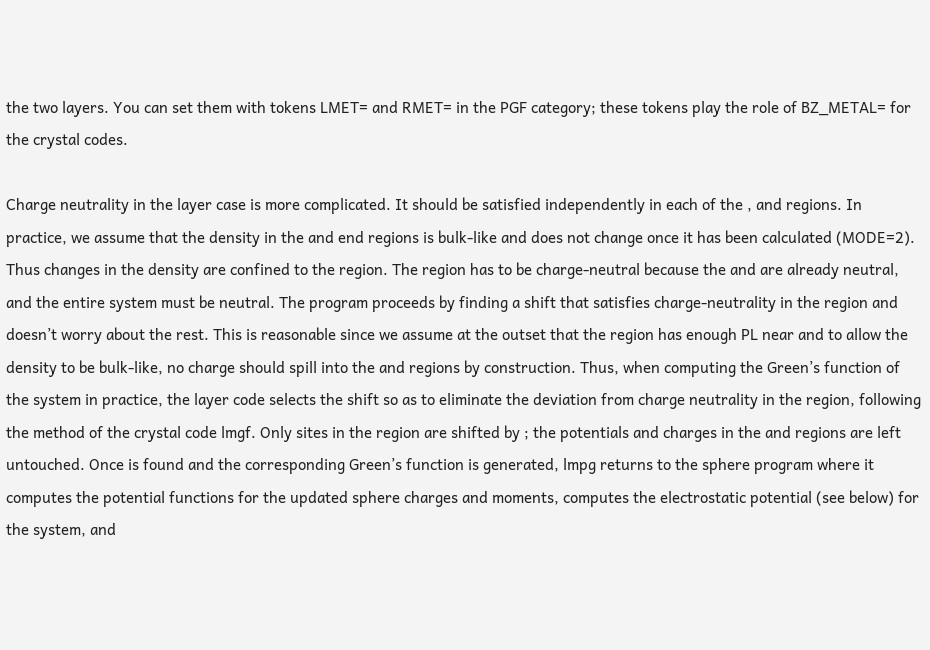the two layers. You can set them with tokens LMET= and RMET= in the PGF category; these tokens play the role of BZ_METAL= for the crystal codes.

Charge neutrality in the layer case is more complicated. It should be satisfied independently in each of the , and regions. In practice, we assume that the density in the and end regions is bulk-like and does not change once it has been calculated (MODE=2). Thus changes in the density are confined to the region. The region has to be charge-neutral because the and are already neutral, and the entire system must be neutral. The program proceeds by finding a shift that satisfies charge-neutrality in the region and doesn’t worry about the rest. This is reasonable since we assume at the outset that the region has enough PL near and to allow the density to be bulk-like, no charge should spill into the and regions by construction. Thus, when computing the Green’s function of the system in practice, the layer code selects the shift so as to eliminate the deviation from charge neutrality in the region, following the method of the crystal code lmgf. Only sites in the region are shifted by ; the potentials and charges in the and regions are left untouched. Once is found and the corresponding Green’s function is generated, lmpg returns to the sphere program where it computes the potential functions for the updated sphere charges and moments, computes the electrostatic potential (see below) for the system, and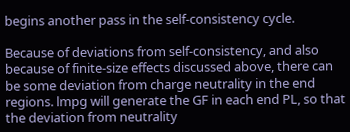begins another pass in the self-consistency cycle.

Because of deviations from self-consistency, and also because of finite-size effects discussed above, there can be some deviation from charge neutrality in the end regions. lmpg will generate the GF in each end PL, so that the deviation from neutrality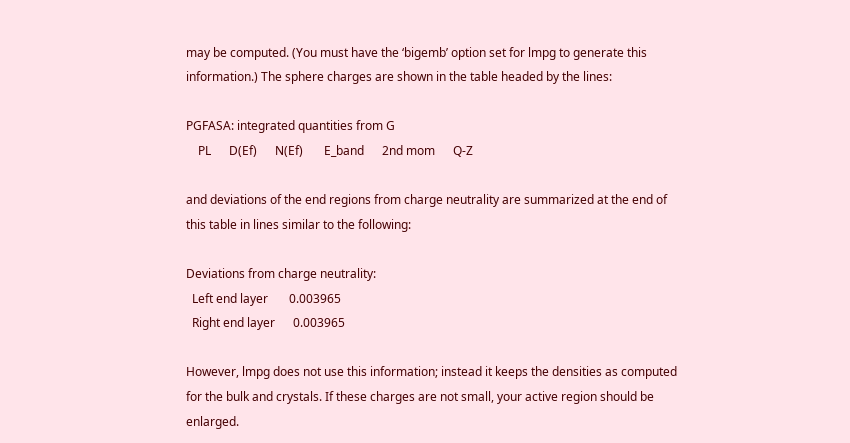may be computed. (You must have the ‘bigemb’ option set for lmpg to generate this information.) The sphere charges are shown in the table headed by the lines:

PGFASA: integrated quantities from G
    PL      D(Ef)      N(Ef)       E_band      2nd mom      Q-Z

and deviations of the end regions from charge neutrality are summarized at the end of this table in lines similar to the following:

Deviations from charge neutrality:
  Left end layer       0.003965
  Right end layer      0.003965

However, lmpg does not use this information; instead it keeps the densities as computed for the bulk and crystals. If these charges are not small, your active region should be enlarged.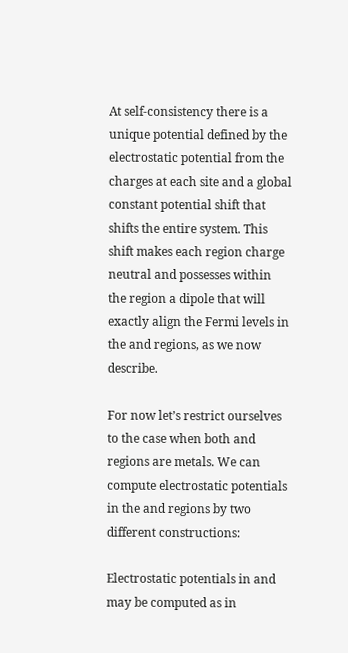At self-consistency there is a unique potential defined by the electrostatic potential from the charges at each site and a global constant potential shift that shifts the entire system. This shift makes each region charge neutral and possesses within the region a dipole that will exactly align the Fermi levels in the and regions, as we now describe.

For now let’s restrict ourselves to the case when both and regions are metals. We can compute electrostatic potentials in the and regions by two different constructions:

Electrostatic potentials in and may be computed as in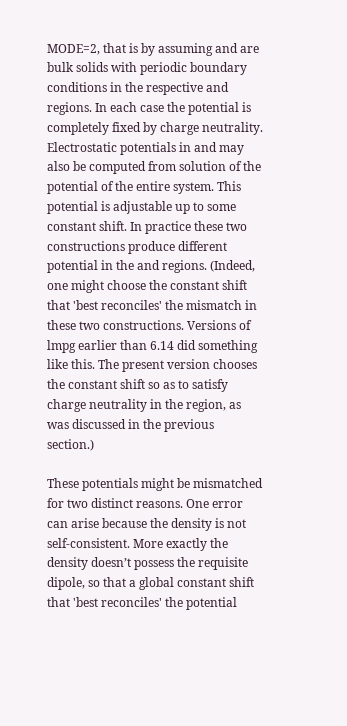MODE=2, that is by assuming and are bulk solids with periodic boundary conditions in the respective and regions. In each case the potential is completely fixed by charge neutrality. Electrostatic potentials in and may also be computed from solution of the potential of the entire system. This potential is adjustable up to some constant shift. In practice these two constructions produce different potential in the and regions. (Indeed, one might choose the constant shift that 'best reconciles' the mismatch in these two constructions. Versions of lmpg earlier than 6.14 did something like this. The present version chooses the constant shift so as to satisfy charge neutrality in the region, as was discussed in the previous section.)

These potentials might be mismatched for two distinct reasons. One error can arise because the density is not self-consistent. More exactly the density doesn’t possess the requisite dipole, so that a global constant shift that 'best reconciles' the potential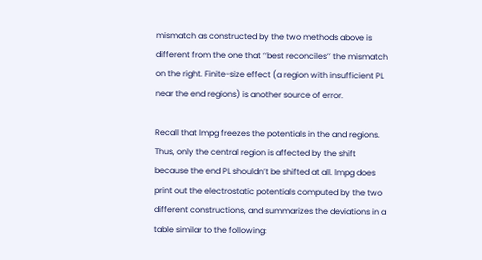mismatch as constructed by the two methods above is different from the one that ‘‘best reconciles’’ the mismatch on the right. Finite-size effect (a region with insufficient PL near the end regions) is another source of error.

Recall that lmpg freezes the potentials in the and regions. Thus, only the central region is affected by the shift because the end PL shouldn’t be shifted at all. lmpg does print out the electrostatic potentials computed by the two different constructions, and summarizes the deviations in a table similar to the following: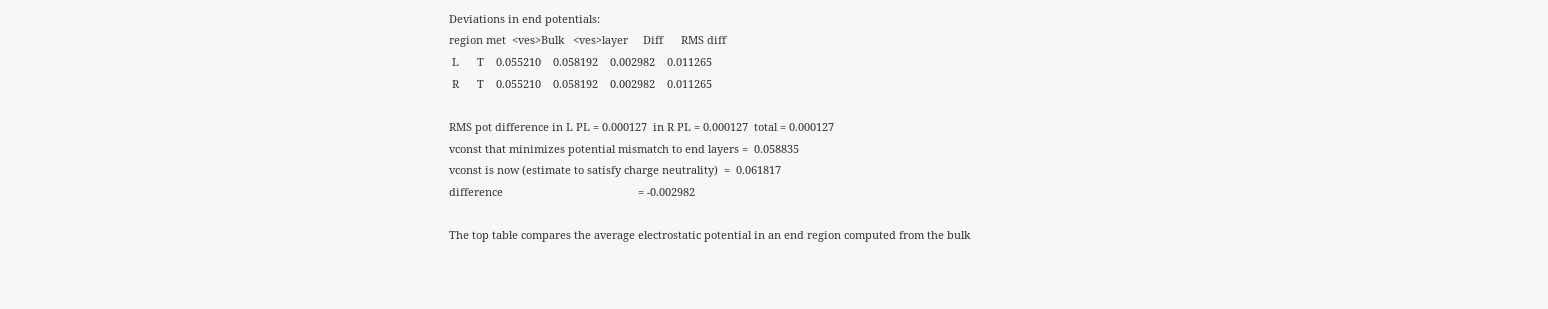Deviations in end potentials:
region met  <ves>Bulk   <ves>layer     Diff      RMS diff
 L      T    0.055210    0.058192    0.002982    0.011265
 R      T    0.055210    0.058192    0.002982    0.011265

RMS pot difference in L PL = 0.000127  in R PL = 0.000127  total = 0.000127
vconst that minimizes potential mismatch to end layers =  0.058835
vconst is now (estimate to satisfy charge neutrality)  =  0.061817
difference                                             = -0.002982

The top table compares the average electrostatic potential in an end region computed from the bulk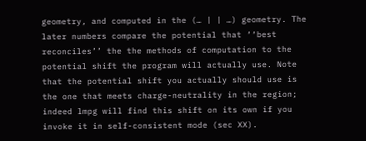geometry, and computed in the (… | | …) geometry. The later numbers compare the potential that ‘‘best reconciles’’ the the methods of computation to the potential shift the program will actually use. Note that the potential shift you actually should use is the one that meets charge-neutrality in the region; indeed lmpg will find this shift on its own if you invoke it in self-consistent mode (sec XX).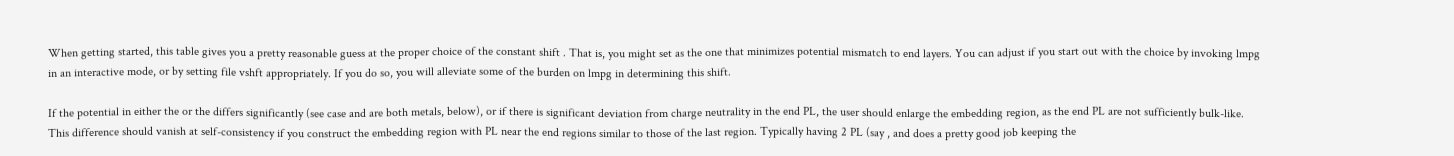When getting started, this table gives you a pretty reasonable guess at the proper choice of the constant shift . That is, you might set as the one that minimizes potential mismatch to end layers. You can adjust if you start out with the choice by invoking lmpg in an interactive mode, or by setting file vshft appropriately. If you do so, you will alleviate some of the burden on lmpg in determining this shift.

If the potential in either the or the differs significantly (see case and are both metals, below), or if there is significant deviation from charge neutrality in the end PL, the user should enlarge the embedding region, as the end PL are not sufficiently bulk-like. This difference should vanish at self-consistency if you construct the embedding region with PL near the end regions similar to those of the last region. Typically having 2 PL (say , and does a pretty good job keeping the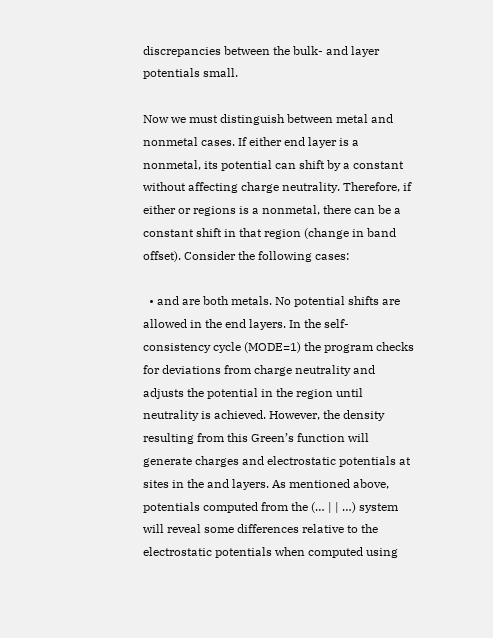discrepancies between the bulk- and layer potentials small.

Now we must distinguish between metal and nonmetal cases. If either end layer is a nonmetal, its potential can shift by a constant without affecting charge neutrality. Therefore, if either or regions is a nonmetal, there can be a constant shift in that region (change in band offset). Consider the following cases:

  • and are both metals. No potential shifts are allowed in the end layers. In the self-consistency cycle (MODE=1) the program checks for deviations from charge neutrality and adjusts the potential in the region until neutrality is achieved. However, the density resulting from this Green’s function will generate charges and electrostatic potentials at sites in the and layers. As mentioned above, potentials computed from the (… | | …) system will reveal some differences relative to the electrostatic potentials when computed using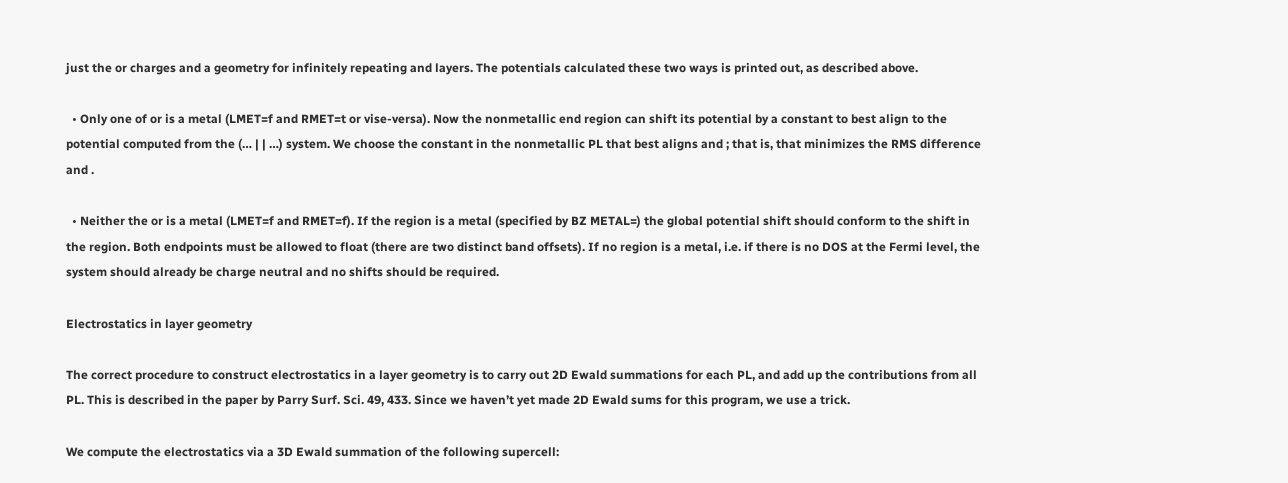just the or charges and a geometry for infinitely repeating and layers. The potentials calculated these two ways is printed out, as described above.

  • Only one of or is a metal (LMET=f and RMET=t or vise-versa). Now the nonmetallic end region can shift its potential by a constant to best align to the potential computed from the (… | | …) system. We choose the constant in the nonmetallic PL that best aligns and ; that is, that minimizes the RMS difference and .

  • Neither the or is a metal (LMET=f and RMET=f). If the region is a metal (specified by BZ METAL=) the global potential shift should conform to the shift in the region. Both endpoints must be allowed to float (there are two distinct band offsets). If no region is a metal, i.e. if there is no DOS at the Fermi level, the system should already be charge neutral and no shifts should be required.

Electrostatics in layer geometry

The correct procedure to construct electrostatics in a layer geometry is to carry out 2D Ewald summations for each PL, and add up the contributions from all PL. This is described in the paper by Parry Surf. Sci. 49, 433. Since we haven’t yet made 2D Ewald sums for this program, we use a trick.

We compute the electrostatics via a 3D Ewald summation of the following supercell: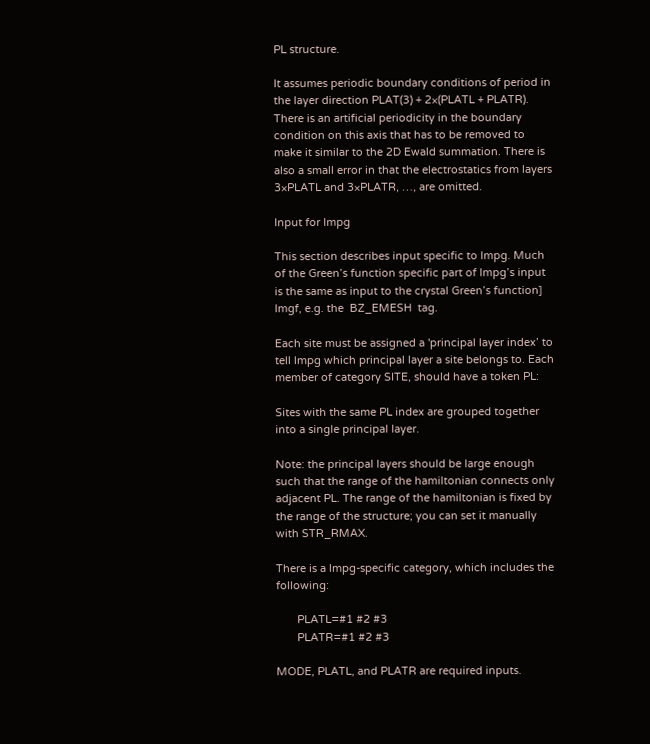PL structure.

It assumes periodic boundary conditions of period in the layer direction PLAT(3) + 2×(PLATL + PLATR). There is an artificial periodicity in the boundary condition on this axis that has to be removed to make it similar to the 2D Ewald summation. There is also a small error in that the electrostatics from layers 3×PLATL and 3×PLATR, …, are omitted.

Input for lmpg

This section describes input specific to lmpg. Much of the Green’s function specific part of lmpg’s input is the same as input to the crystal Green’s function] lmgf, e.g. the  BZ_EMESH  tag.

Each site must be assigned a 'principal layer index’ to tell lmpg which principal layer a site belongs to. Each member of category SITE, should have a token PL:

Sites with the same PL index are grouped together into a single principal layer.

Note: the principal layers should be large enough such that the range of the hamiltonian connects only adjacent PL. The range of the hamiltonian is fixed by the range of the structure; you can set it manually with STR_RMAX.

There is a lmpg-specific category, which includes the following:

       PLATL=#1 #2 #3
       PLATR=#1 #2 #3

MODE, PLATL, and PLATR are required inputs.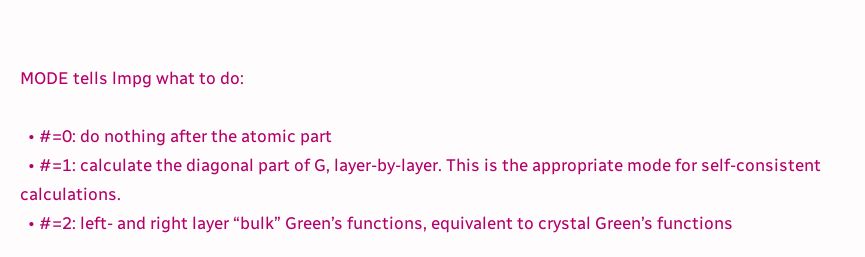MODE tells lmpg what to do:

  • #=0: do nothing after the atomic part
  • #=1: calculate the diagonal part of G, layer-by-layer. This is the appropriate mode for self-consistent calculations.
  • #=2: left- and right layer “bulk” Green’s functions, equivalent to crystal Green’s functions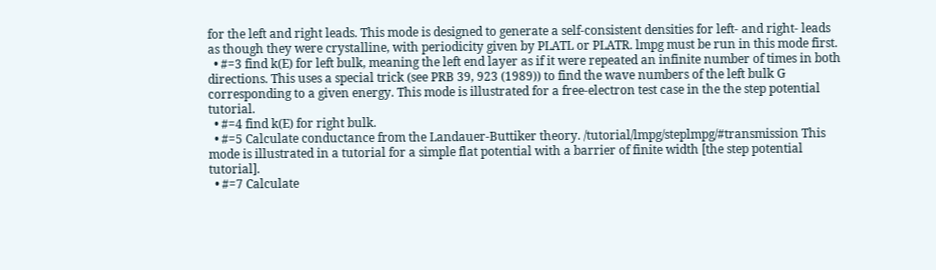for the left and right leads. This mode is designed to generate a self-consistent densities for left- and right- leads as though they were crystalline, with periodicity given by PLATL or PLATR. lmpg must be run in this mode first.
  • #=3 find k(E) for left bulk, meaning the left end layer as if it were repeated an infinite number of times in both directions. This uses a special trick (see PRB 39, 923 (1989)) to find the wave numbers of the left bulk G corresponding to a given energy. This mode is illustrated for a free-electron test case in the the step potential tutorial.
  • #=4 find k(E) for right bulk.
  • #=5 Calculate conductance from the Landauer-Buttiker theory. /tutorial/lmpg/steplmpg/#transmission This mode is illustrated in a tutorial for a simple flat potential with a barrier of finite width [the step potential tutorial].
  • #=7 Calculate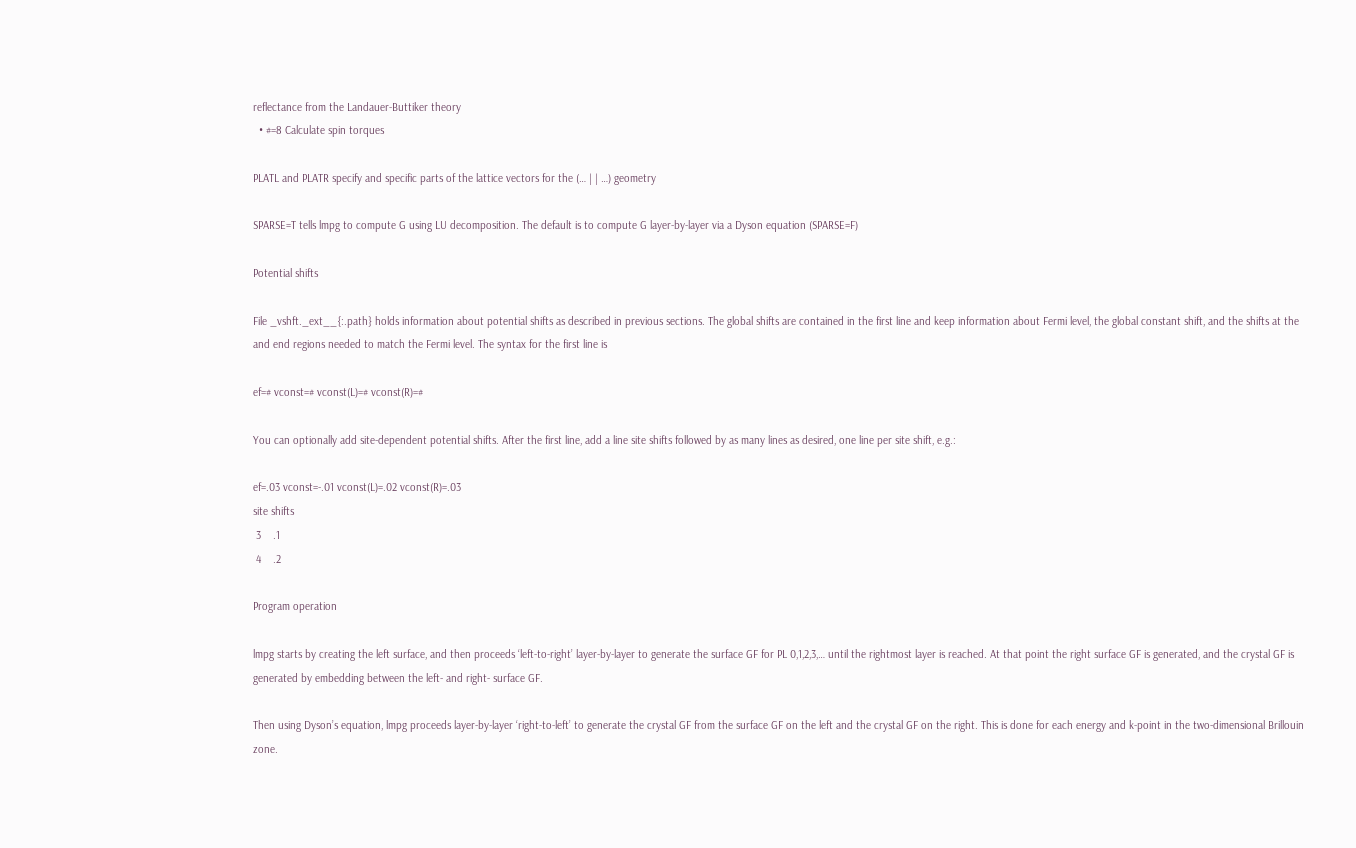reflectance from the Landauer-Buttiker theory
  • #=8 Calculate spin torques

PLATL and PLATR specify and specific parts of the lattice vectors for the (… | | …) geometry

SPARSE=T tells lmpg to compute G using LU decomposition. The default is to compute G layer-by-layer via a Dyson equation (SPARSE=F)

Potential shifts

File _vshft._ext__{:.path} holds information about potential shifts as described in previous sections. The global shifts are contained in the first line and keep information about Fermi level, the global constant shift, and the shifts at the and end regions needed to match the Fermi level. The syntax for the first line is

ef=# vconst=# vconst(L)=# vconst(R)=#

You can optionally add site-dependent potential shifts. After the first line, add a line site shifts followed by as many lines as desired, one line per site shift, e.g.:

ef=.03 vconst=-.01 vconst(L)=.02 vconst(R)=.03
site shifts
 3    .1
 4    .2

Program operation

lmpg starts by creating the left surface, and then proceeds ‘left-to-right’ layer-by-layer to generate the surface GF for PL 0,1,2,3,… until the rightmost layer is reached. At that point the right surface GF is generated, and the crystal GF is generated by embedding between the left- and right- surface GF.

Then using Dyson’s equation, lmpg proceeds layer-by-layer ‘right-to-left’ to generate the crystal GF from the surface GF on the left and the crystal GF on the right. This is done for each energy and k-point in the two-dimensional Brillouin zone.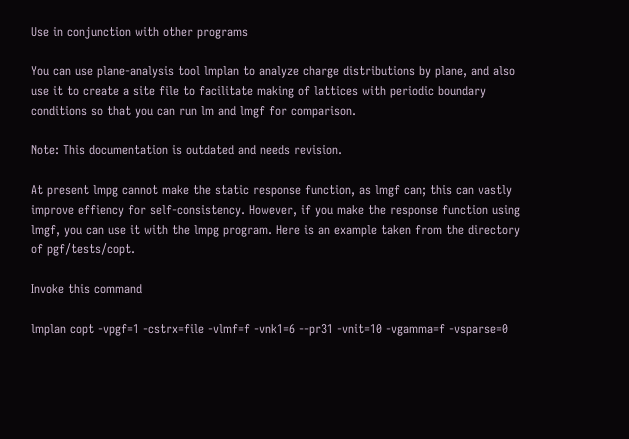Use in conjunction with other programs

You can use plane-analysis tool lmplan to analyze charge distributions by plane, and also use it to create a site file to facilitate making of lattices with periodic boundary conditions so that you can run lm and lmgf for comparison.

Note: This documentation is outdated and needs revision.

At present lmpg cannot make the static response function, as lmgf can; this can vastly improve effiency for self-consistency. However, if you make the response function using lmgf, you can use it with the lmpg program. Here is an example taken from the directory of pgf/tests/copt.

Invoke this command

lmplan copt -vpgf=1 -cstrx=file -vlmf=f -vnk1=6 --pr31 -vnit=10 -vgamma=f -vsparse=0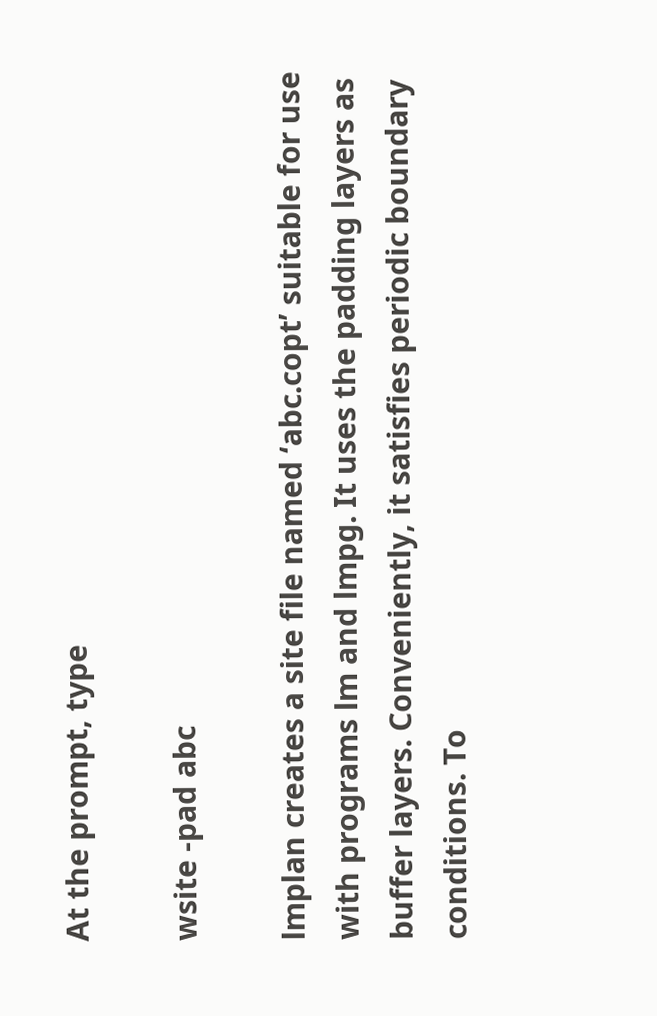At the prompt, type

wsite -pad abc

lmplan creates a site file named ‘abc.copt’ suitable for use with programs lm and lmpg. It uses the padding layers as buffer layers. Conveniently, it satisfies periodic boundary conditions. To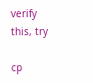verify this, try

cp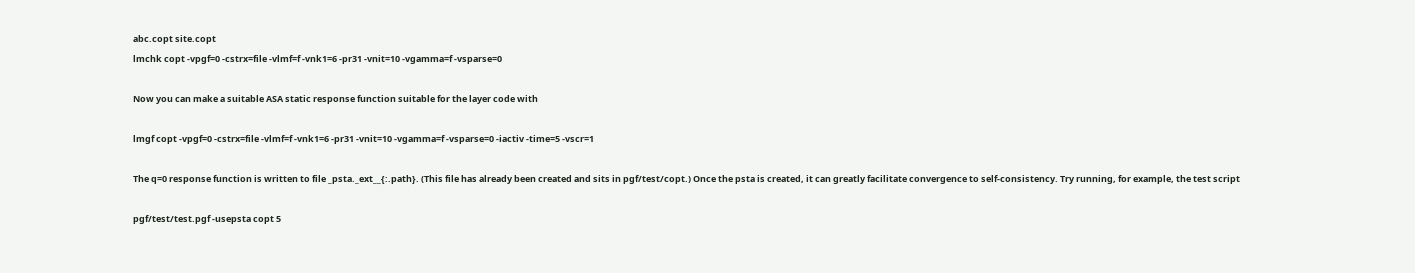abc.copt site.copt
lmchk copt -vpgf=0 -cstrx=file -vlmf=f -vnk1=6 -pr31 -vnit=10 -vgamma=f -vsparse=0

Now you can make a suitable ASA static response function suitable for the layer code with

lmgf copt -vpgf=0 -cstrx=file -vlmf=f -vnk1=6 -pr31 -vnit=10 -vgamma=f -vsparse=0 -iactiv -time=5 -vscr=1

The q=0 response function is written to file _psta._ext__{:.path}. (This file has already been created and sits in pgf/test/copt.) Once the psta is created, it can greatly facilitate convergence to self-consistency. Try running, for example, the test script

pgf/test/test.pgf -usepsta copt 5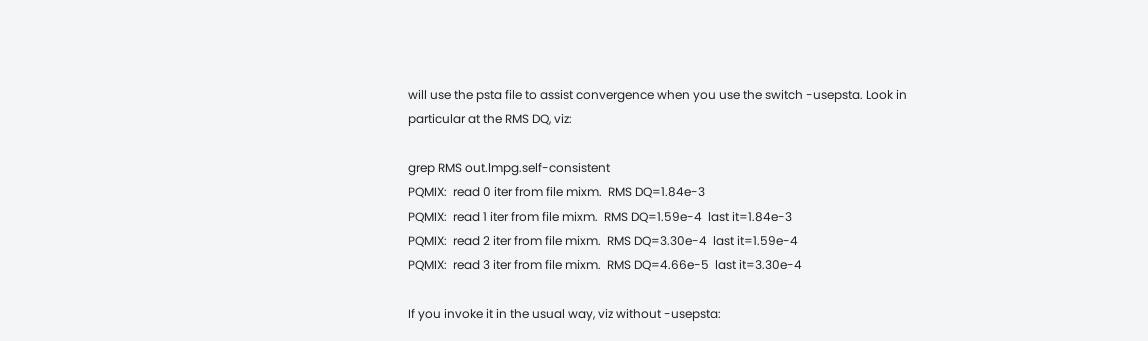will use the psta file to assist convergence when you use the switch -usepsta. Look in particular at the RMS DQ, viz:

grep RMS out.lmpg.self-consistent
PQMIX:  read 0 iter from file mixm.  RMS DQ=1.84e-3
PQMIX:  read 1 iter from file mixm.  RMS DQ=1.59e-4  last it=1.84e-3
PQMIX:  read 2 iter from file mixm.  RMS DQ=3.30e-4  last it=1.59e-4
PQMIX:  read 3 iter from file mixm.  RMS DQ=4.66e-5  last it=3.30e-4

If you invoke it in the usual way, viz without -usepsta: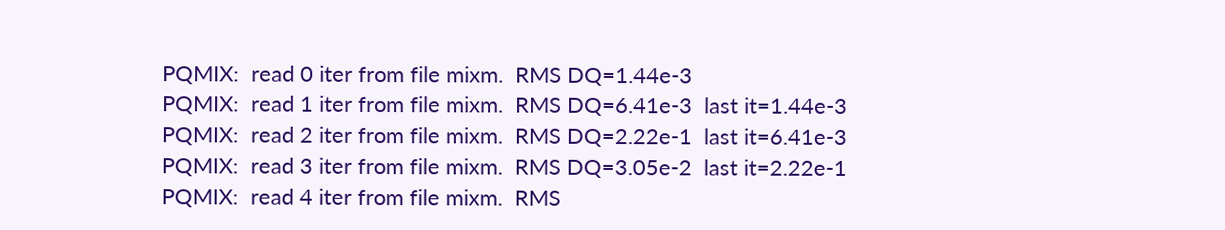PQMIX:  read 0 iter from file mixm.  RMS DQ=1.44e-3
PQMIX:  read 1 iter from file mixm.  RMS DQ=6.41e-3  last it=1.44e-3
PQMIX:  read 2 iter from file mixm.  RMS DQ=2.22e-1  last it=6.41e-3
PQMIX:  read 3 iter from file mixm.  RMS DQ=3.05e-2  last it=2.22e-1
PQMIX:  read 4 iter from file mixm.  RMS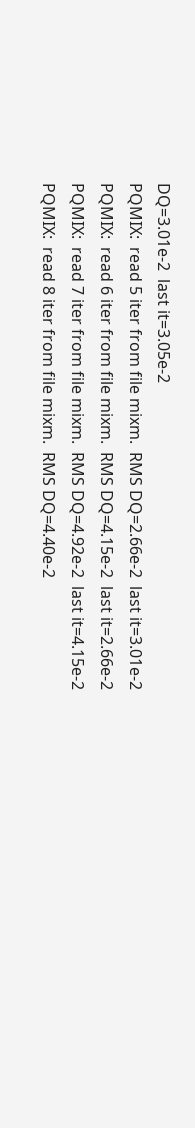DQ=3.01e-2  last it=3.05e-2
PQMIX:  read 5 iter from file mixm.  RMS DQ=2.66e-2  last it=3.01e-2
PQMIX:  read 6 iter from file mixm.  RMS DQ=4.15e-2  last it=2.66e-2
PQMIX:  read 7 iter from file mixm.  RMS DQ=4.92e-2  last it=4.15e-2
PQMIX:  read 8 iter from file mixm.  RMS DQ=4.40e-2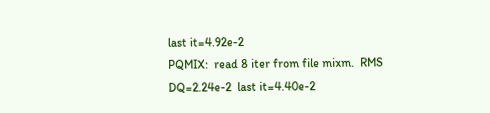last it=4.92e-2
PQMIX:  read 8 iter from file mixm.  RMS DQ=2.24e-2  last it=4.40e-2